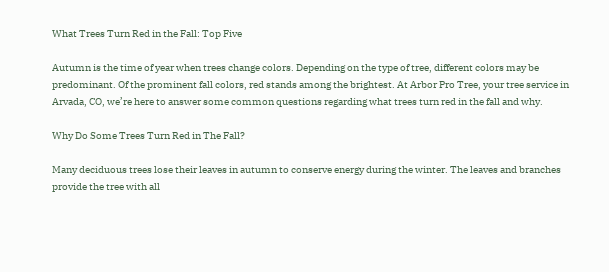What Trees Turn Red in the Fall: Top Five

Autumn is the time of year when trees change colors. Depending on the type of tree, different colors may be predominant. Of the prominent fall colors, red stands among the brightest. At Arbor Pro Tree, your tree service in Arvada, CO, we’re here to answer some common questions regarding what trees turn red in the fall and why.

Why Do Some Trees Turn Red in The Fall?

Many deciduous trees lose their leaves in autumn to conserve energy during the winter. The leaves and branches provide the tree with all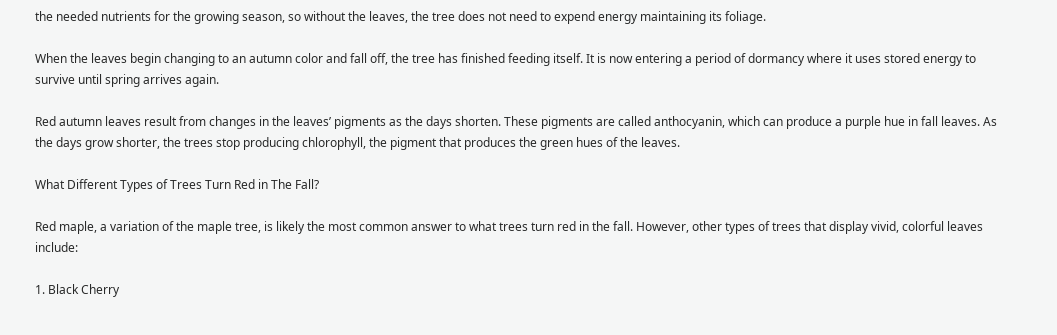the needed nutrients for the growing season, so without the leaves, the tree does not need to expend energy maintaining its foliage.

When the leaves begin changing to an autumn color and fall off, the tree has finished feeding itself. It is now entering a period of dormancy where it uses stored energy to survive until spring arrives again.

Red autumn leaves result from changes in the leaves’ pigments as the days shorten. These pigments are called anthocyanin, which can produce a purple hue in fall leaves. As the days grow shorter, the trees stop producing chlorophyll, the pigment that produces the green hues of the leaves.

What Different Types of Trees Turn Red in The Fall?

Red maple, a variation of the maple tree, is likely the most common answer to what trees turn red in the fall. However, other types of trees that display vivid, colorful leaves include:

1. Black Cherry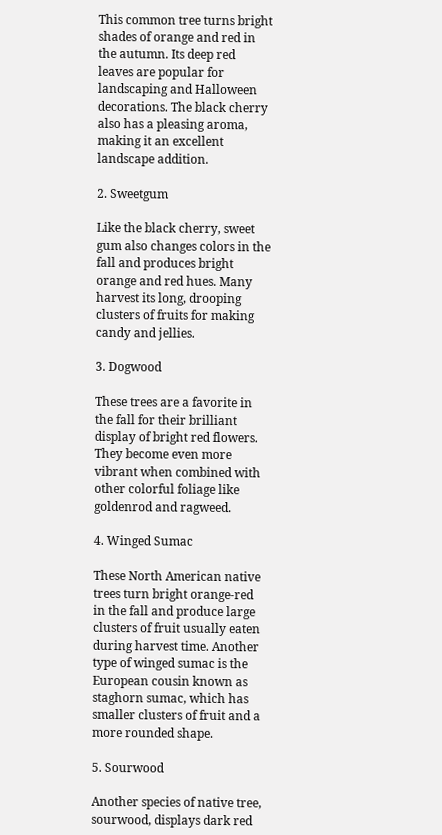This common tree turns bright shades of orange and red in the autumn. Its deep red leaves are popular for landscaping and Halloween decorations. The black cherry also has a pleasing aroma, making it an excellent landscape addition.

2. Sweetgum

Like the black cherry, sweet gum also changes colors in the fall and produces bright orange and red hues. Many harvest its long, drooping clusters of fruits for making candy and jellies.

3. Dogwood

These trees are a favorite in the fall for their brilliant display of bright red flowers. They become even more vibrant when combined with other colorful foliage like goldenrod and ragweed.

4. Winged Sumac

These North American native trees turn bright orange-red in the fall and produce large clusters of fruit usually eaten during harvest time. Another type of winged sumac is the European cousin known as staghorn sumac, which has smaller clusters of fruit and a more rounded shape.

5. Sourwood

Another species of native tree, sourwood, displays dark red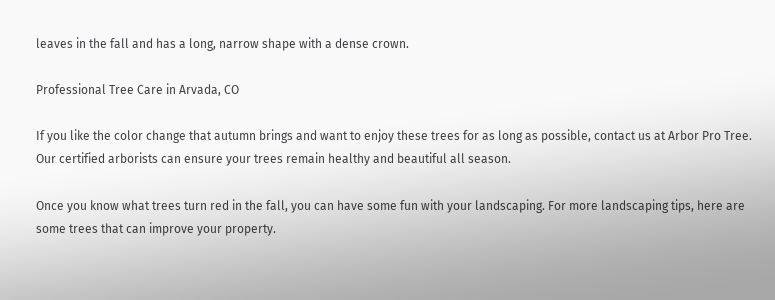leaves in the fall and has a long, narrow shape with a dense crown.

Professional Tree Care in Arvada, CO

If you like the color change that autumn brings and want to enjoy these trees for as long as possible, contact us at Arbor Pro Tree. Our certified arborists can ensure your trees remain healthy and beautiful all season.

Once you know what trees turn red in the fall, you can have some fun with your landscaping. For more landscaping tips, here are some trees that can improve your property.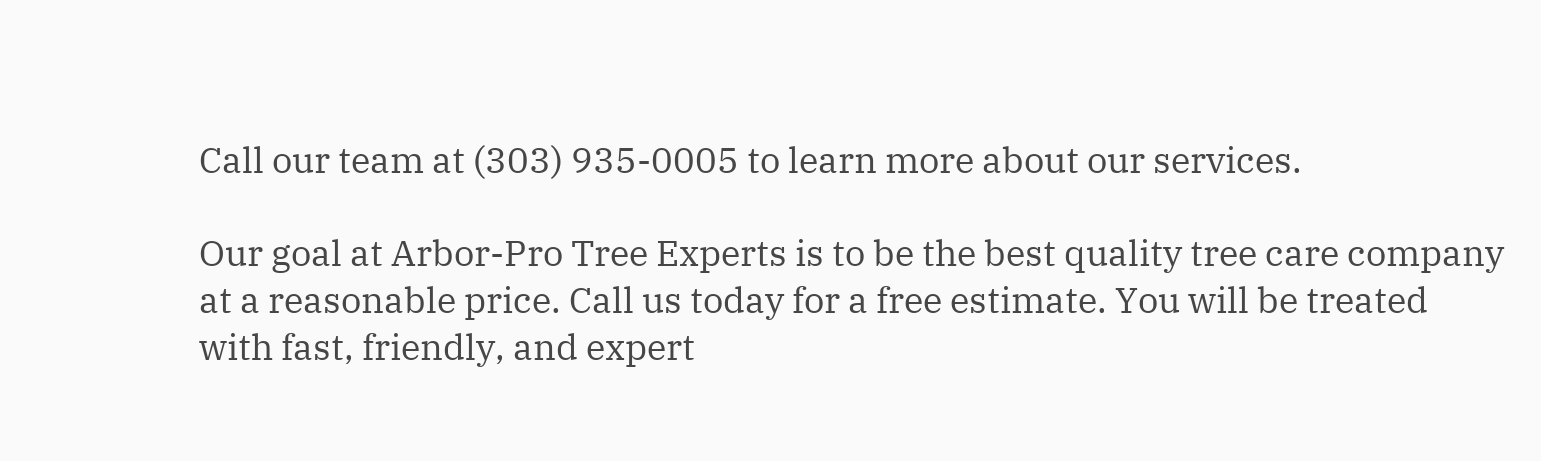Call our team at (303) 935-0005 to learn more about our services.

Our goal at Arbor-Pro Tree Experts is to be the best quality tree care company at a reasonable price. Call us today for a free estimate. You will be treated with fast, friendly, and expert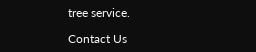tree service.

Contact Us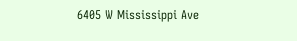6405 W Mississippi Ave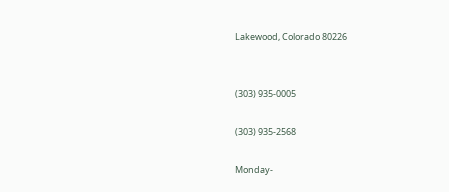Lakewood, Colorado 80226


(303) 935-0005

(303) 935-2568

Monday-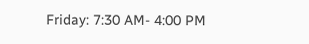Friday: 7:30 AM- 4:00 PM